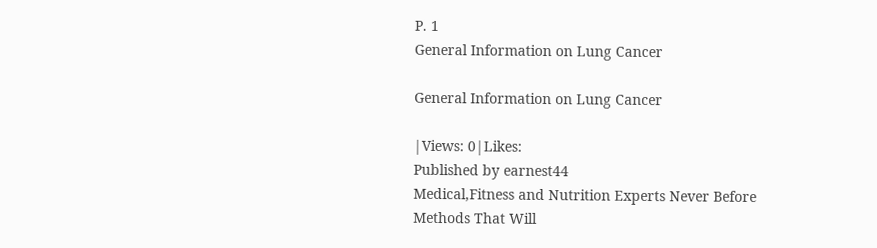P. 1
General Information on Lung Cancer

General Information on Lung Cancer

|Views: 0|Likes:
Published by earnest44
Medical,Fitness and Nutrition Experts Never Before Methods That Will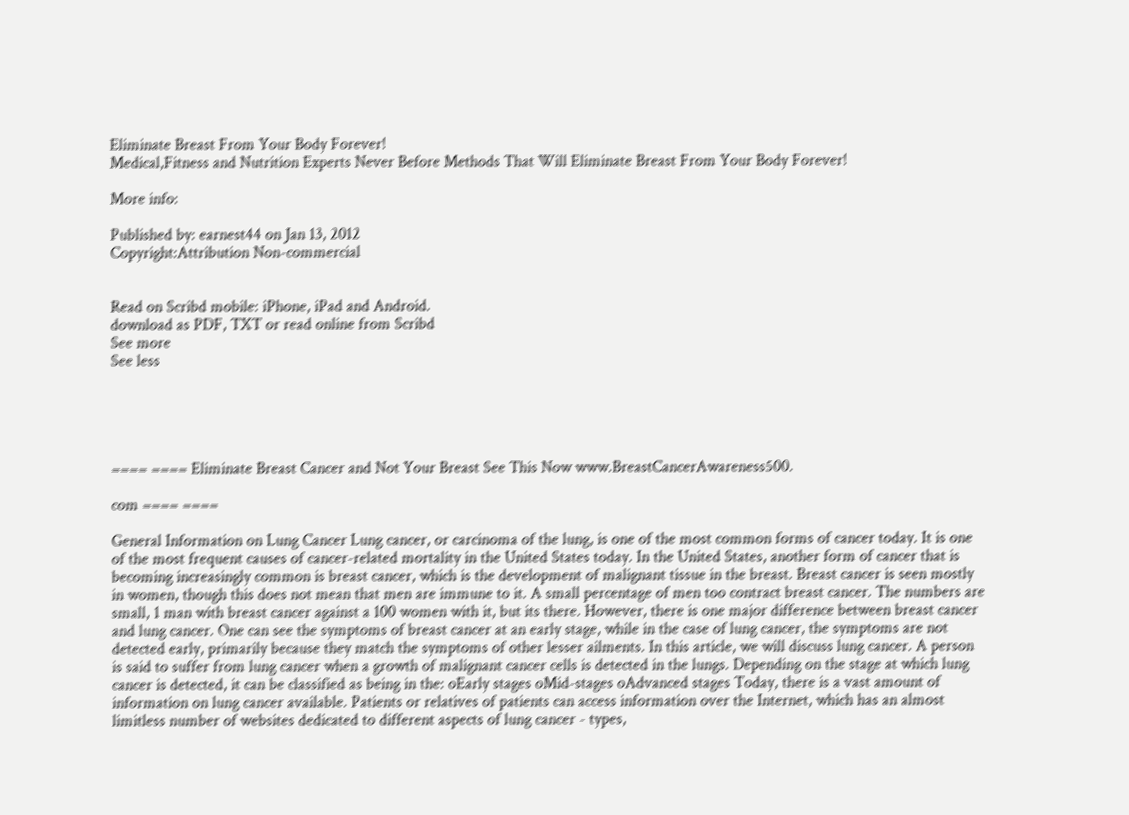Eliminate Breast From Your Body Forever!
Medical,Fitness and Nutrition Experts Never Before Methods That Will Eliminate Breast From Your Body Forever!

More info:

Published by: earnest44 on Jan 13, 2012
Copyright:Attribution Non-commercial


Read on Scribd mobile: iPhone, iPad and Android.
download as PDF, TXT or read online from Scribd
See more
See less





==== ==== Eliminate Breast Cancer and Not Your Breast See This Now www.BreastCancerAwareness500.

com ==== ====

General Information on Lung Cancer Lung cancer, or carcinoma of the lung, is one of the most common forms of cancer today. It is one of the most frequent causes of cancer-related mortality in the United States today. In the United States, another form of cancer that is becoming increasingly common is breast cancer, which is the development of malignant tissue in the breast. Breast cancer is seen mostly in women, though this does not mean that men are immune to it. A small percentage of men too contract breast cancer. The numbers are small, 1 man with breast cancer against a 100 women with it, but its there. However, there is one major difference between breast cancer and lung cancer. One can see the symptoms of breast cancer at an early stage, while in the case of lung cancer, the symptoms are not detected early, primarily because they match the symptoms of other lesser ailments. In this article, we will discuss lung cancer. A person is said to suffer from lung cancer when a growth of malignant cancer cells is detected in the lungs. Depending on the stage at which lung cancer is detected, it can be classified as being in the: oEarly stages oMid-stages oAdvanced stages Today, there is a vast amount of information on lung cancer available. Patients or relatives of patients can access information over the Internet, which has an almost limitless number of websites dedicated to different aspects of lung cancer - types,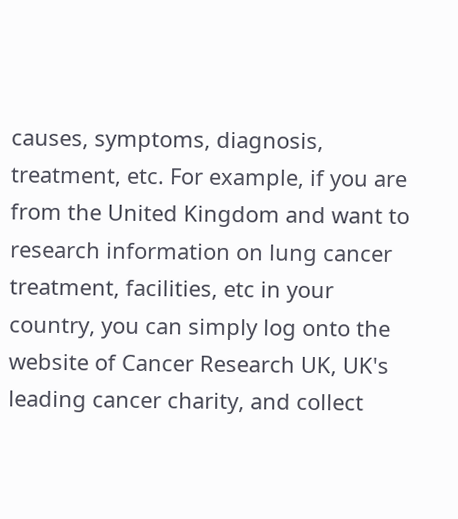causes, symptoms, diagnosis, treatment, etc. For example, if you are from the United Kingdom and want to research information on lung cancer treatment, facilities, etc in your country, you can simply log onto the website of Cancer Research UK, UK's leading cancer charity, and collect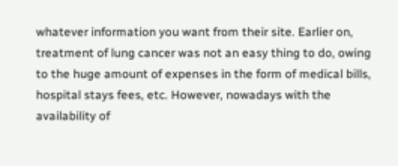whatever information you want from their site. Earlier on, treatment of lung cancer was not an easy thing to do, owing to the huge amount of expenses in the form of medical bills, hospital stays fees, etc. However, nowadays with the availability of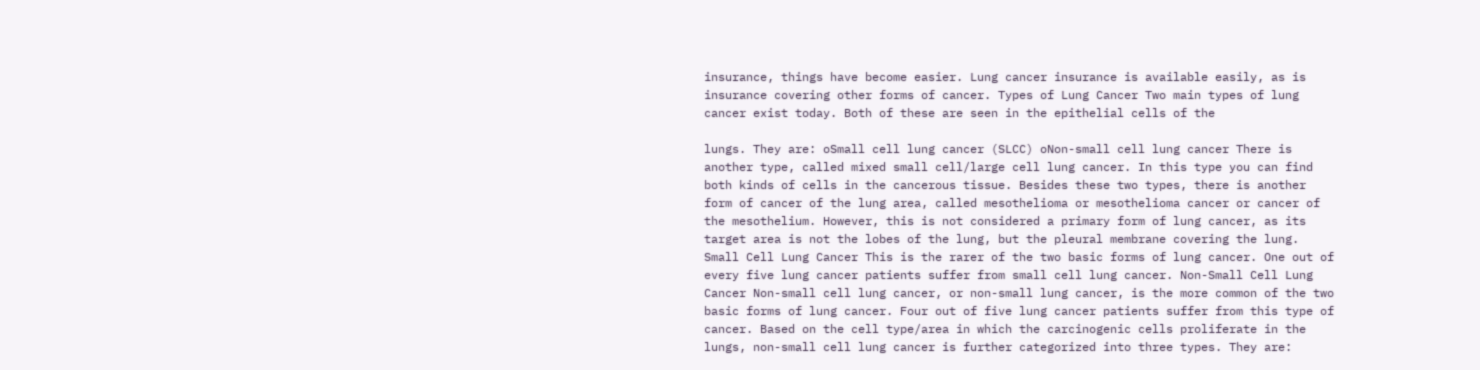insurance, things have become easier. Lung cancer insurance is available easily, as is insurance covering other forms of cancer. Types of Lung Cancer Two main types of lung cancer exist today. Both of these are seen in the epithelial cells of the

lungs. They are: oSmall cell lung cancer (SLCC) oNon-small cell lung cancer There is another type, called mixed small cell/large cell lung cancer. In this type you can find both kinds of cells in the cancerous tissue. Besides these two types, there is another form of cancer of the lung area, called mesothelioma or mesothelioma cancer or cancer of the mesothelium. However, this is not considered a primary form of lung cancer, as its target area is not the lobes of the lung, but the pleural membrane covering the lung. Small Cell Lung Cancer This is the rarer of the two basic forms of lung cancer. One out of every five lung cancer patients suffer from small cell lung cancer. Non-Small Cell Lung Cancer Non-small cell lung cancer, or non-small lung cancer, is the more common of the two basic forms of lung cancer. Four out of five lung cancer patients suffer from this type of cancer. Based on the cell type/area in which the carcinogenic cells proliferate in the lungs, non-small cell lung cancer is further categorized into three types. They are: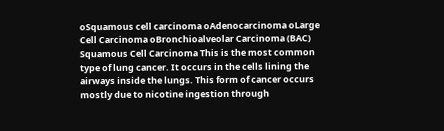oSquamous cell carcinoma oAdenocarcinoma oLarge Cell Carcinoma oBronchioalveolar Carcinoma (BAC) Squamous Cell Carcinoma This is the most common type of lung cancer. It occurs in the cells lining the airways inside the lungs. This form of cancer occurs mostly due to nicotine ingestion through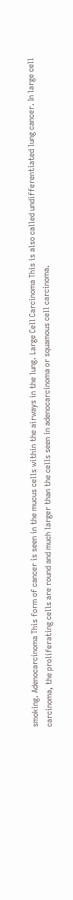smoking. Adenocarcinoma This form of cancer is seen in the mucus cells within the airways in the lung. Large Cell Carcinoma This is also called undifferentiated lung cancer. In large cell carcinoma, the proliferating cells are round and much larger than the cells seen in adenocarcinoma or squamous cell carcinoma.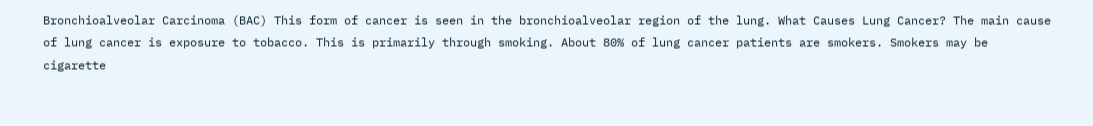Bronchioalveolar Carcinoma (BAC) This form of cancer is seen in the bronchioalveolar region of the lung. What Causes Lung Cancer? The main cause of lung cancer is exposure to tobacco. This is primarily through smoking. About 80% of lung cancer patients are smokers. Smokers may be cigarette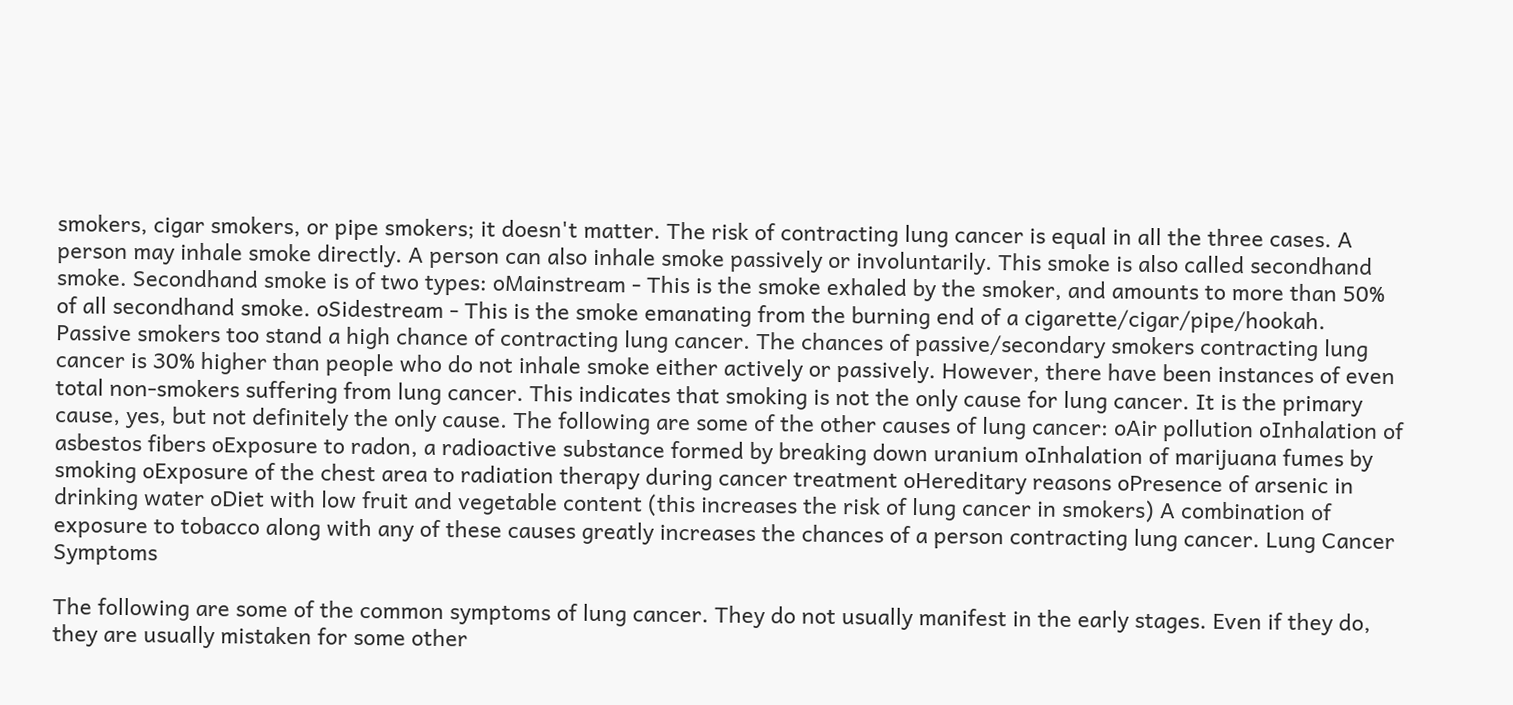smokers, cigar smokers, or pipe smokers; it doesn't matter. The risk of contracting lung cancer is equal in all the three cases. A person may inhale smoke directly. A person can also inhale smoke passively or involuntarily. This smoke is also called secondhand smoke. Secondhand smoke is of two types: oMainstream - This is the smoke exhaled by the smoker, and amounts to more than 50% of all secondhand smoke. oSidestream - This is the smoke emanating from the burning end of a cigarette/cigar/pipe/hookah. Passive smokers too stand a high chance of contracting lung cancer. The chances of passive/secondary smokers contracting lung cancer is 30% higher than people who do not inhale smoke either actively or passively. However, there have been instances of even total non-smokers suffering from lung cancer. This indicates that smoking is not the only cause for lung cancer. It is the primary cause, yes, but not definitely the only cause. The following are some of the other causes of lung cancer: oAir pollution oInhalation of asbestos fibers oExposure to radon, a radioactive substance formed by breaking down uranium oInhalation of marijuana fumes by smoking oExposure of the chest area to radiation therapy during cancer treatment oHereditary reasons oPresence of arsenic in drinking water oDiet with low fruit and vegetable content (this increases the risk of lung cancer in smokers) A combination of exposure to tobacco along with any of these causes greatly increases the chances of a person contracting lung cancer. Lung Cancer Symptoms

The following are some of the common symptoms of lung cancer. They do not usually manifest in the early stages. Even if they do, they are usually mistaken for some other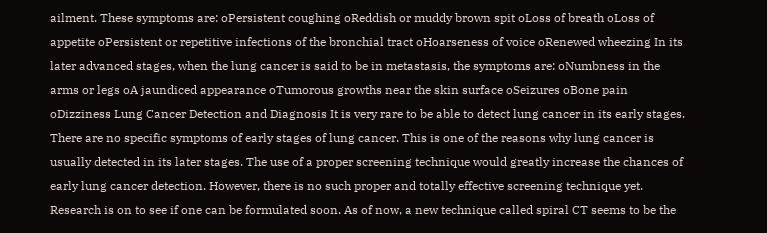ailment. These symptoms are: oPersistent coughing oReddish or muddy brown spit oLoss of breath oLoss of appetite oPersistent or repetitive infections of the bronchial tract oHoarseness of voice oRenewed wheezing In its later advanced stages, when the lung cancer is said to be in metastasis, the symptoms are: oNumbness in the arms or legs oA jaundiced appearance oTumorous growths near the skin surface oSeizures oBone pain oDizziness Lung Cancer Detection and Diagnosis It is very rare to be able to detect lung cancer in its early stages. There are no specific symptoms of early stages of lung cancer. This is one of the reasons why lung cancer is usually detected in its later stages. The use of a proper screening technique would greatly increase the chances of early lung cancer detection. However, there is no such proper and totally effective screening technique yet. Research is on to see if one can be formulated soon. As of now, a new technique called spiral CT seems to be the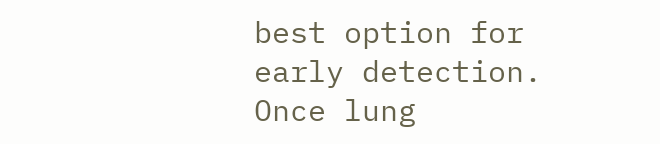best option for early detection. Once lung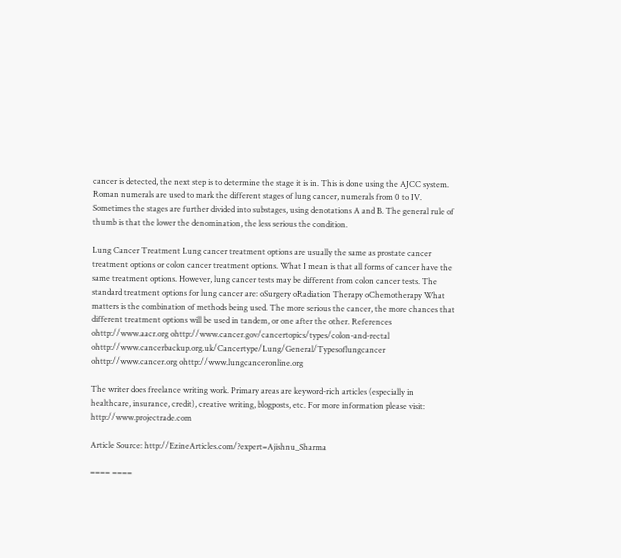cancer is detected, the next step is to determine the stage it is in. This is done using the AJCC system. Roman numerals are used to mark the different stages of lung cancer, numerals from 0 to IV. Sometimes the stages are further divided into substages, using denotations A and B. The general rule of thumb is that the lower the denomination, the less serious the condition.

Lung Cancer Treatment Lung cancer treatment options are usually the same as prostate cancer treatment options or colon cancer treatment options. What I mean is that all forms of cancer have the same treatment options. However, lung cancer tests may be different from colon cancer tests. The standard treatment options for lung cancer are: oSurgery oRadiation Therapy oChemotherapy What matters is the combination of methods being used. The more serious the cancer, the more chances that different treatment options will be used in tandem, or one after the other. References ohttp://www.aacr.org ohttp://www.cancer.gov/cancertopics/types/colon-and-rectal ohttp://www.cancerbackup.org.uk/Cancertype/Lung/General/Typesoflungcancer ohttp://www.cancer.org ohttp://www.lungcanceronline.org

The writer does freelance writing work. Primary areas are keyword-rich articles (especially in healthcare, insurance, credit), creative writing, blogposts, etc. For more information please visit: http://www.projectrade.com

Article Source: http://EzineArticles.com/?expert=Ajishnu_Sharma

==== ====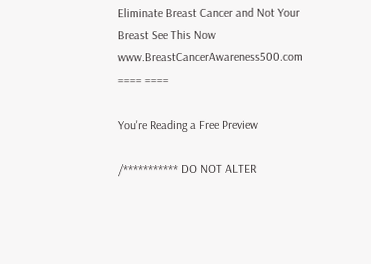Eliminate Breast Cancer and Not Your Breast See This Now www.BreastCancerAwareness500.com ==== ====

You're Reading a Free Preview

/*********** DO NOT ALTER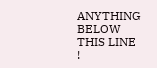ANYTHING BELOW THIS LINE !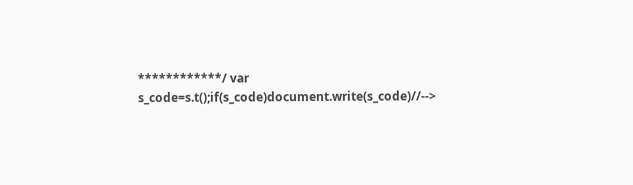************/ var s_code=s.t();if(s_code)document.write(s_code)//-->